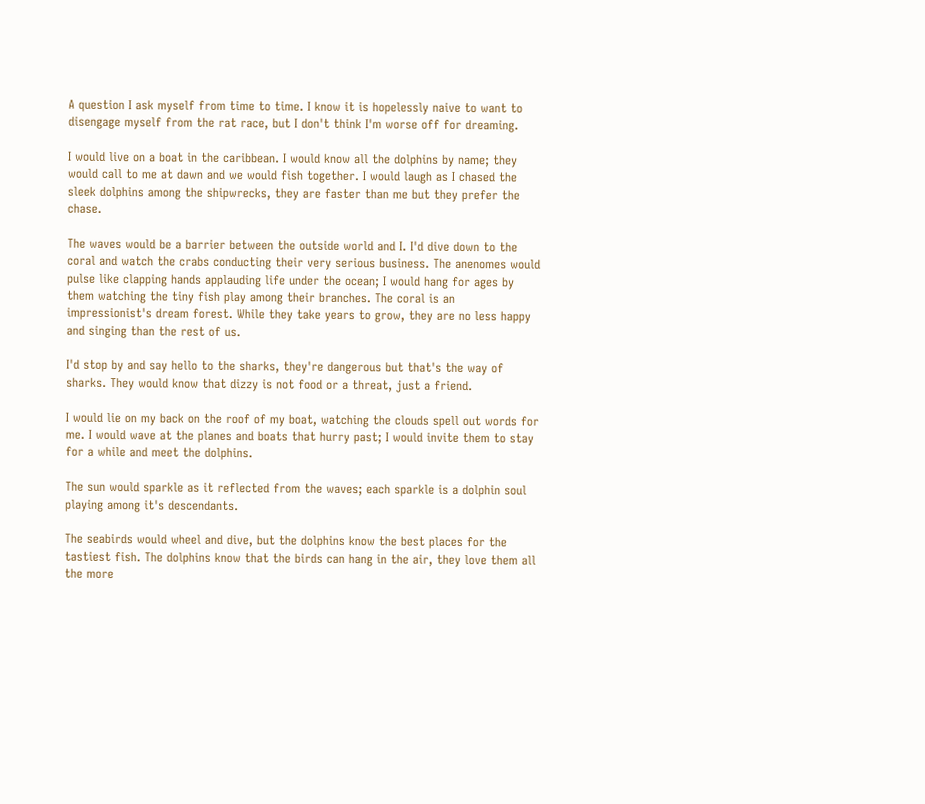A question I ask myself from time to time. I know it is hopelessly naive to want to disengage myself from the rat race, but I don't think I'm worse off for dreaming.

I would live on a boat in the caribbean. I would know all the dolphins by name; they would call to me at dawn and we would fish together. I would laugh as I chased the sleek dolphins among the shipwrecks, they are faster than me but they prefer the chase.

The waves would be a barrier between the outside world and I. I'd dive down to the coral and watch the crabs conducting their very serious business. The anenomes would pulse like clapping hands applauding life under the ocean; I would hang for ages by them watching the tiny fish play among their branches. The coral is an impressionist's dream forest. While they take years to grow, they are no less happy and singing than the rest of us.

I'd stop by and say hello to the sharks, they're dangerous but that's the way of sharks. They would know that dizzy is not food or a threat, just a friend.

I would lie on my back on the roof of my boat, watching the clouds spell out words for me. I would wave at the planes and boats that hurry past; I would invite them to stay for a while and meet the dolphins.

The sun would sparkle as it reflected from the waves; each sparkle is a dolphin soul playing among it's descendants.

The seabirds would wheel and dive, but the dolphins know the best places for the tastiest fish. The dolphins know that the birds can hang in the air, they love them all the more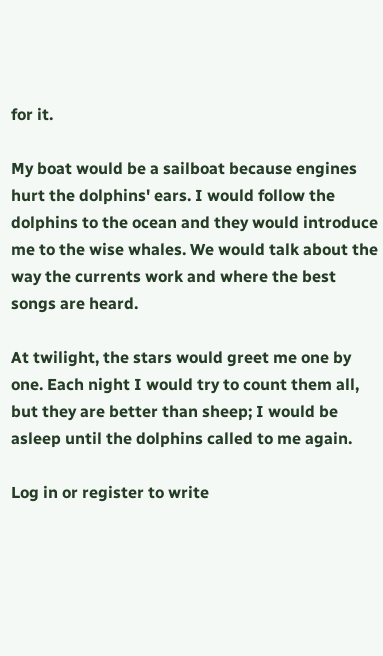for it.

My boat would be a sailboat because engines hurt the dolphins' ears. I would follow the dolphins to the ocean and they would introduce me to the wise whales. We would talk about the way the currents work and where the best songs are heard.

At twilight, the stars would greet me one by one. Each night I would try to count them all, but they are better than sheep; I would be asleep until the dolphins called to me again.

Log in or register to write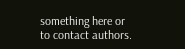something here or to contact authors.